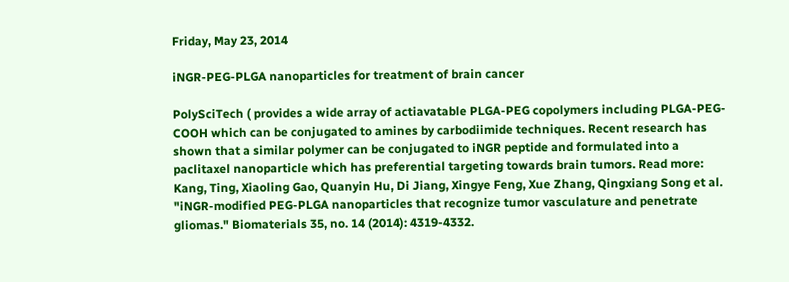Friday, May 23, 2014

iNGR-PEG-PLGA nanoparticles for treatment of brain cancer

PolySciTech ( provides a wide array of actiavatable PLGA-PEG copolymers including PLGA-PEG-COOH which can be conjugated to amines by carbodiimide techniques. Recent research has shown that a similar polymer can be conjugated to iNGR peptide and formulated into a paclitaxel nanoparticle which has preferential targeting towards brain tumors. Read more: Kang, Ting, Xiaoling Gao, Quanyin Hu, Di Jiang, Xingye Feng, Xue Zhang, Qingxiang Song et al. "iNGR-modified PEG-PLGA nanoparticles that recognize tumor vasculature and penetrate gliomas." Biomaterials 35, no. 14 (2014): 4319-4332.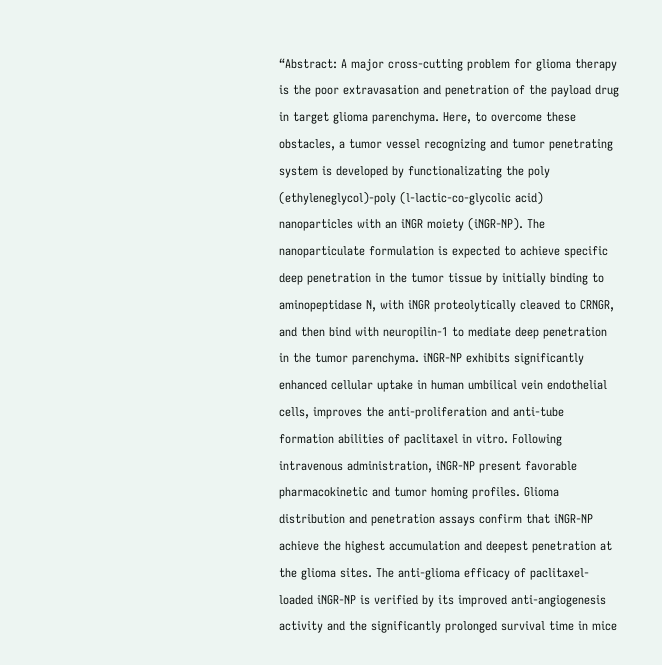“Abstract: A major cross-cutting problem for glioma therapy is the poor extravasation and penetration of the payload drug in target glioma parenchyma. Here, to overcome these obstacles, a tumor vessel recognizing and tumor penetrating system is developed by functionalizating the poly (ethyleneglycol)-poly (l-lactic-co-glycolic acid) nanoparticles with an iNGR moiety (iNGR-NP). The nanoparticulate formulation is expected to achieve specific deep penetration in the tumor tissue by initially binding to aminopeptidase N, with iNGR proteolytically cleaved to CRNGR, and then bind with neuropilin-1 to mediate deep penetration in the tumor parenchyma. iNGR-NP exhibits significantly enhanced cellular uptake in human umbilical vein endothelial cells, improves the anti-proliferation and anti-tube formation abilities of paclitaxel in vitro. Following intravenous administration, iNGR-NP present favorable pharmacokinetic and tumor homing profiles. Glioma distribution and penetration assays confirm that iNGR-NP achieve the highest accumulation and deepest penetration at the glioma sites. The anti-glioma efficacy of paclitaxel-loaded iNGR-NP is verified by its improved anti-angiogenesis activity and the significantly prolonged survival time in mice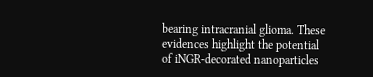bearing intracranial glioma. These evidences highlight the potential of iNGR-decorated nanoparticles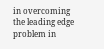in overcoming the leading edge problem in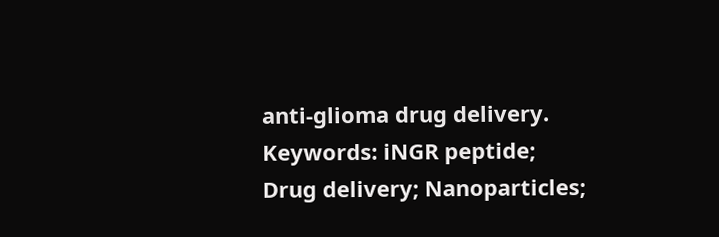anti-glioma drug delivery. Keywords: iNGR peptide; Drug delivery; Nanoparticles;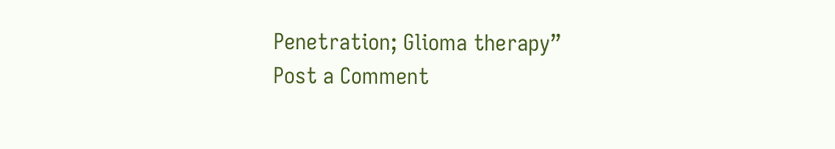Penetration; Glioma therapy”
Post a Comment